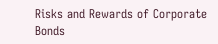Risks and Rewards of Corporate Bonds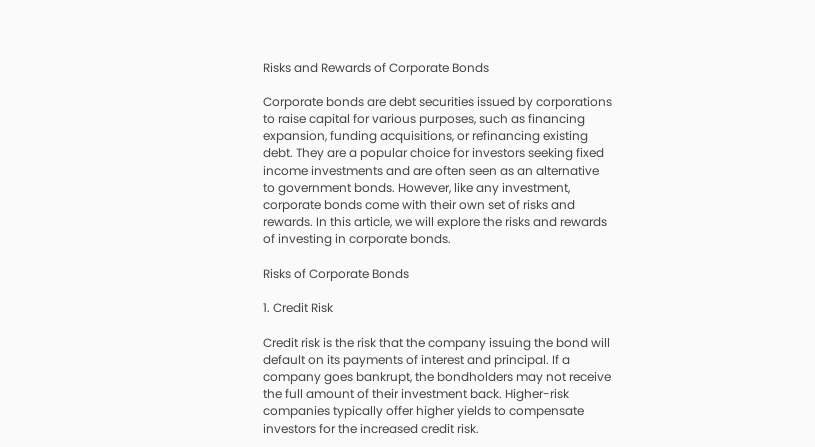Risks and Rewards of Corporate Bonds

Corporate bonds are debt securities issued by corporations to raise capital for various purposes, such as financing expansion, funding acquisitions, or refinancing existing debt. They are a popular choice for investors seeking fixed income investments and are often seen as an alternative to government bonds. However, like any investment, corporate bonds come with their own set of risks and rewards. In this article, we will explore the risks and rewards of investing in corporate bonds.

Risks of Corporate Bonds

1. Credit Risk

Credit risk is the risk that the company issuing the bond will default on its payments of interest and principal. If a company goes bankrupt, the bondholders may not receive the full amount of their investment back. Higher-risk companies typically offer higher yields to compensate investors for the increased credit risk.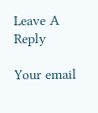Leave A Reply

Your email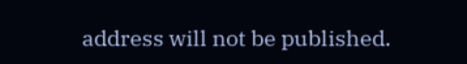address will not be published.